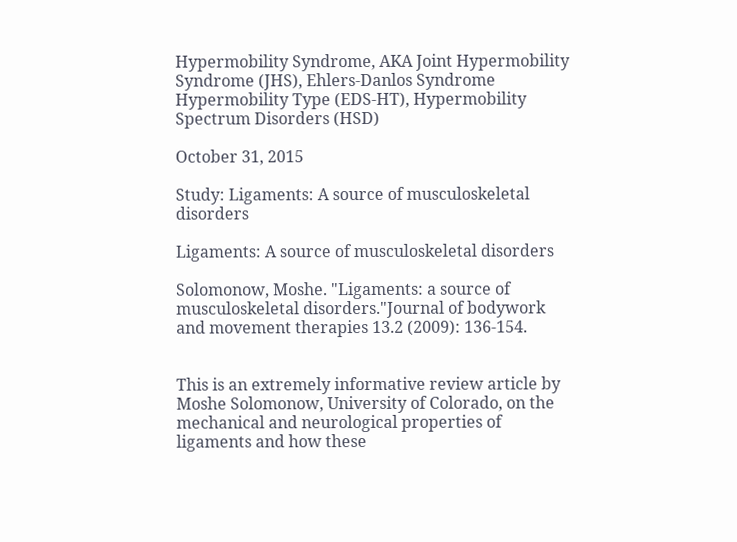Hypermobility Syndrome, AKA Joint Hypermobility Syndrome (JHS), Ehlers-Danlos Syndrome Hypermobility Type (EDS-HT), Hypermobility Spectrum Disorders (HSD)

October 31, 2015

Study: Ligaments: A source of musculoskeletal disorders

Ligaments: A source of musculoskeletal disorders

Solomonow, Moshe. "Ligaments: a source of musculoskeletal disorders."Journal of bodywork and movement therapies 13.2 (2009): 136-154.


This is an extremely informative review article by Moshe Solomonow, University of Colorado, on the mechanical and neurological properties of ligaments and how these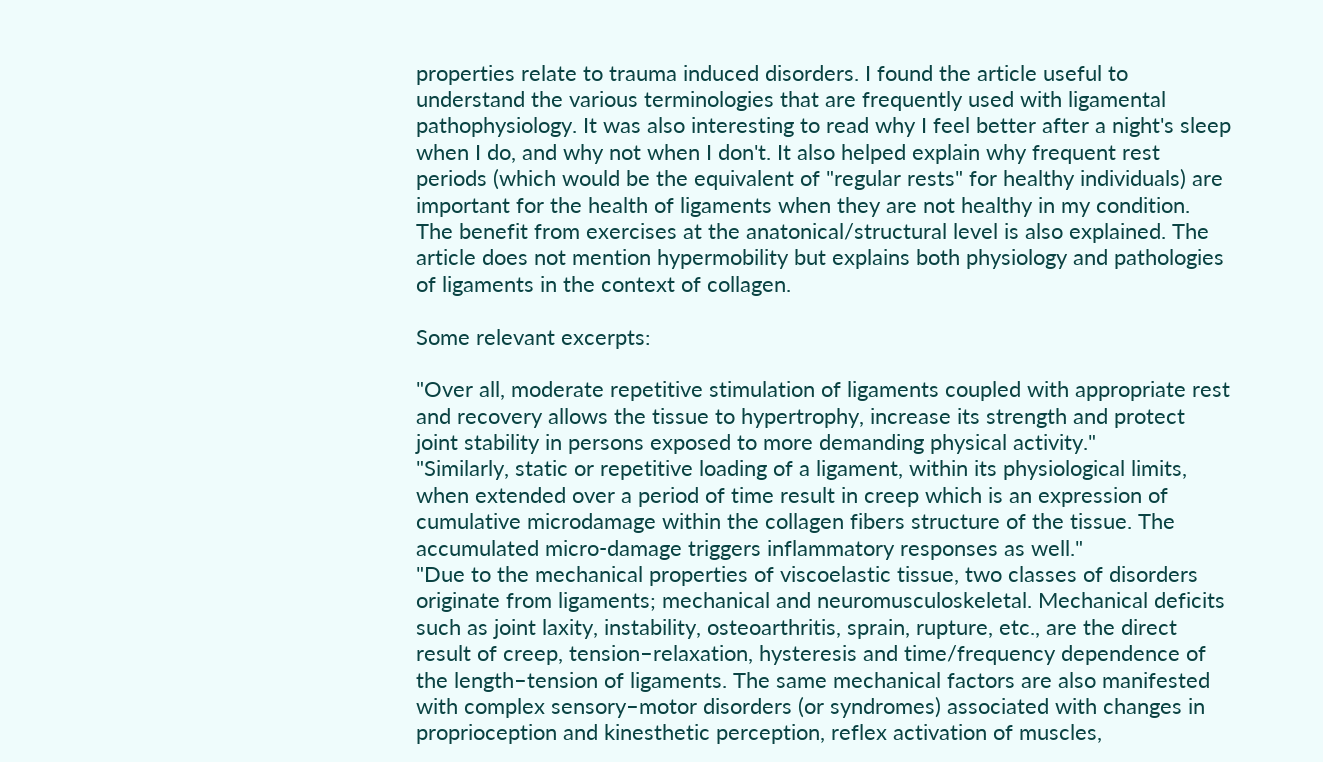properties relate to trauma induced disorders. I found the article useful to understand the various terminologies that are frequently used with ligamental pathophysiology. It was also interesting to read why I feel better after a night's sleep when I do, and why not when I don't. It also helped explain why frequent rest periods (which would be the equivalent of "regular rests" for healthy individuals) are important for the health of ligaments when they are not healthy in my condition. The benefit from exercises at the anatonical/structural level is also explained. The article does not mention hypermobility but explains both physiology and pathologies of ligaments in the context of collagen.

Some relevant excerpts:

"Over all, moderate repetitive stimulation of ligaments coupled with appropriate rest and recovery allows the tissue to hypertrophy, increase its strength and protect joint stability in persons exposed to more demanding physical activity."
"Similarly, static or repetitive loading of a ligament, within its physiological limits, when extended over a period of time result in creep which is an expression of cumulative microdamage within the collagen fibers structure of the tissue. The accumulated micro-damage triggers inflammatory responses as well."
"Due to the mechanical properties of viscoelastic tissue, two classes of disorders originate from ligaments; mechanical and neuromusculoskeletal. Mechanical deficits such as joint laxity, instability, osteoarthritis, sprain, rupture, etc., are the direct result of creep, tension–relaxation, hysteresis and time/frequency dependence of the length–tension of ligaments. The same mechanical factors are also manifested with complex sensory–motor disorders (or syndromes) associated with changes in proprioception and kinesthetic perception, reflex activation of muscles,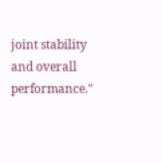joint stability and overall performance."